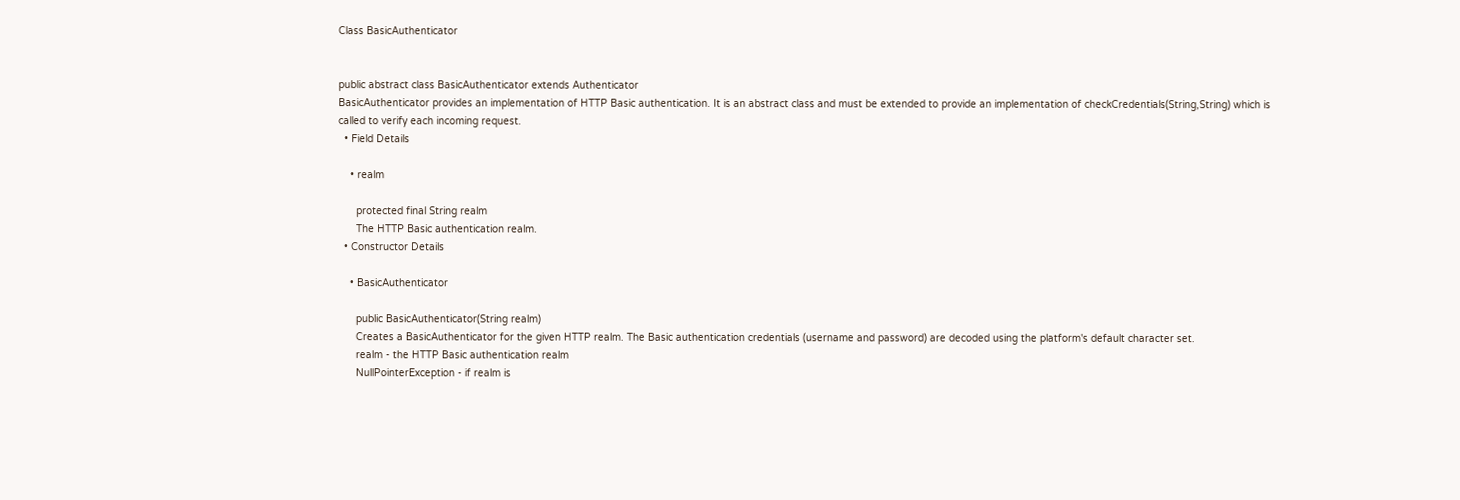Class BasicAuthenticator


public abstract class BasicAuthenticator extends Authenticator
BasicAuthenticator provides an implementation of HTTP Basic authentication. It is an abstract class and must be extended to provide an implementation of checkCredentials(String,String) which is called to verify each incoming request.
  • Field Details

    • realm

      protected final String realm
      The HTTP Basic authentication realm.
  • Constructor Details

    • BasicAuthenticator

      public BasicAuthenticator(String realm)
      Creates a BasicAuthenticator for the given HTTP realm. The Basic authentication credentials (username and password) are decoded using the platform's default character set.
      realm - the HTTP Basic authentication realm
      NullPointerException - if realm is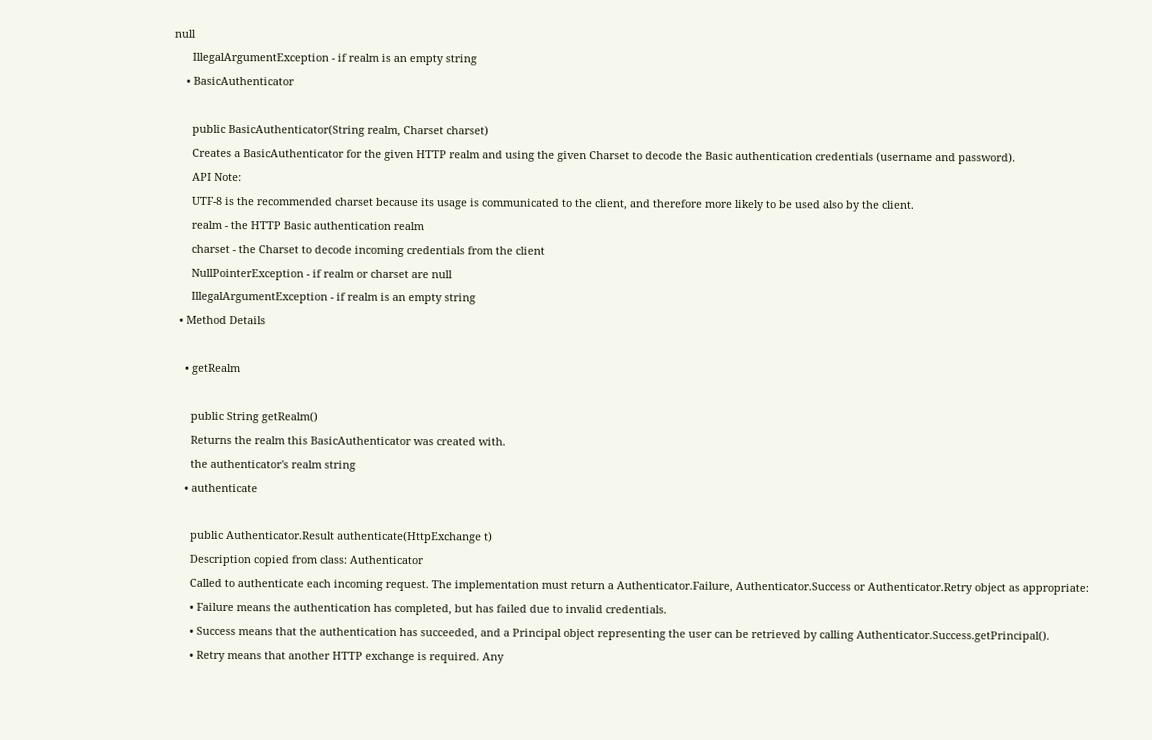null
      IllegalArgumentException - if realm is an empty string
    • BasicAuthenticator

      public BasicAuthenticator(String realm, Charset charset)
      Creates a BasicAuthenticator for the given HTTP realm and using the given Charset to decode the Basic authentication credentials (username and password).
      API Note:
      UTF-8 is the recommended charset because its usage is communicated to the client, and therefore more likely to be used also by the client.
      realm - the HTTP Basic authentication realm
      charset - the Charset to decode incoming credentials from the client
      NullPointerException - if realm or charset are null
      IllegalArgumentException - if realm is an empty string
  • Method Details

    • getRealm

      public String getRealm()
      Returns the realm this BasicAuthenticator was created with.
      the authenticator's realm string
    • authenticate

      public Authenticator.Result authenticate(HttpExchange t)
      Description copied from class: Authenticator
      Called to authenticate each incoming request. The implementation must return a Authenticator.Failure, Authenticator.Success or Authenticator.Retry object as appropriate:
      • Failure means the authentication has completed, but has failed due to invalid credentials.
      • Success means that the authentication has succeeded, and a Principal object representing the user can be retrieved by calling Authenticator.Success.getPrincipal().
      • Retry means that another HTTP exchange is required. Any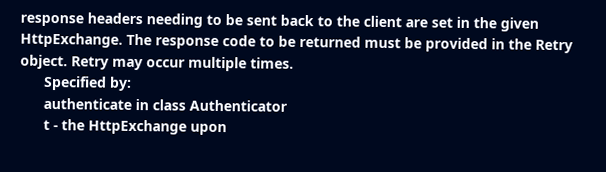response headers needing to be sent back to the client are set in the given HttpExchange. The response code to be returned must be provided in the Retry object. Retry may occur multiple times.
      Specified by:
      authenticate in class Authenticator
      t - the HttpExchange upon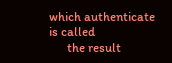which authenticate is called
      the result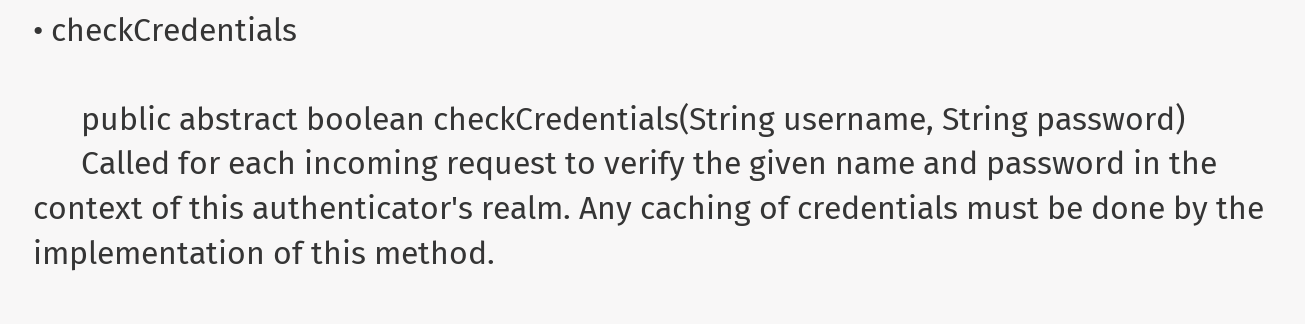• checkCredentials

      public abstract boolean checkCredentials(String username, String password)
      Called for each incoming request to verify the given name and password in the context of this authenticator's realm. Any caching of credentials must be done by the implementation of this method.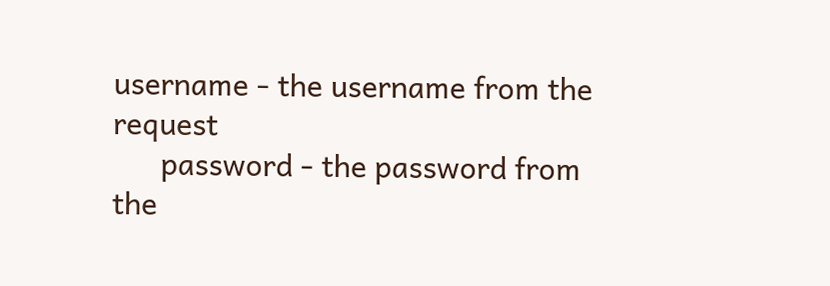username - the username from the request
      password - the password from the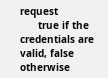request
      true if the credentials are valid, false otherwise